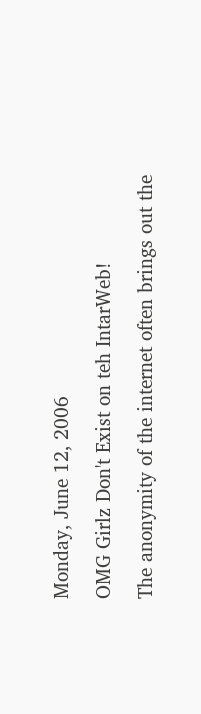Monday, June 12, 2006

OMG Girlz Don't Exist on teh IntarWeb!

The anonymity of the internet often brings out the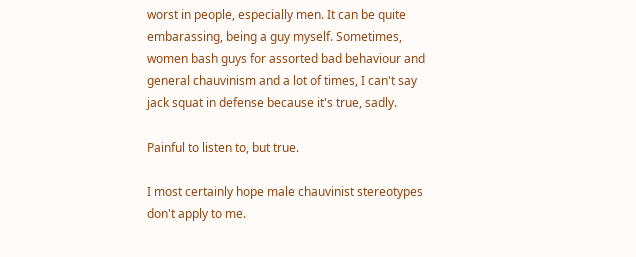worst in people, especially men. It can be quite embarassing, being a guy myself. Sometimes, women bash guys for assorted bad behaviour and general chauvinism and a lot of times, I can't say jack squat in defense because it's true, sadly.

Painful to listen to, but true.

I most certainly hope male chauvinist stereotypes don't apply to me.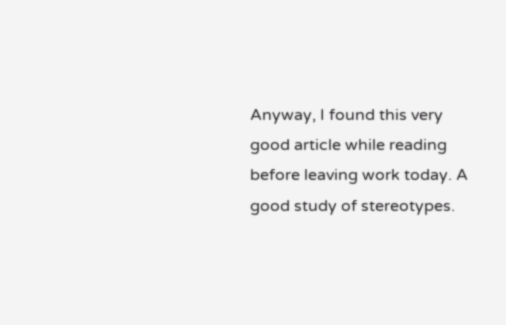Anyway, I found this very good article while reading before leaving work today. A good study of stereotypes.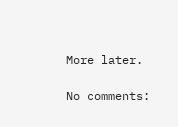More later.

No comments: